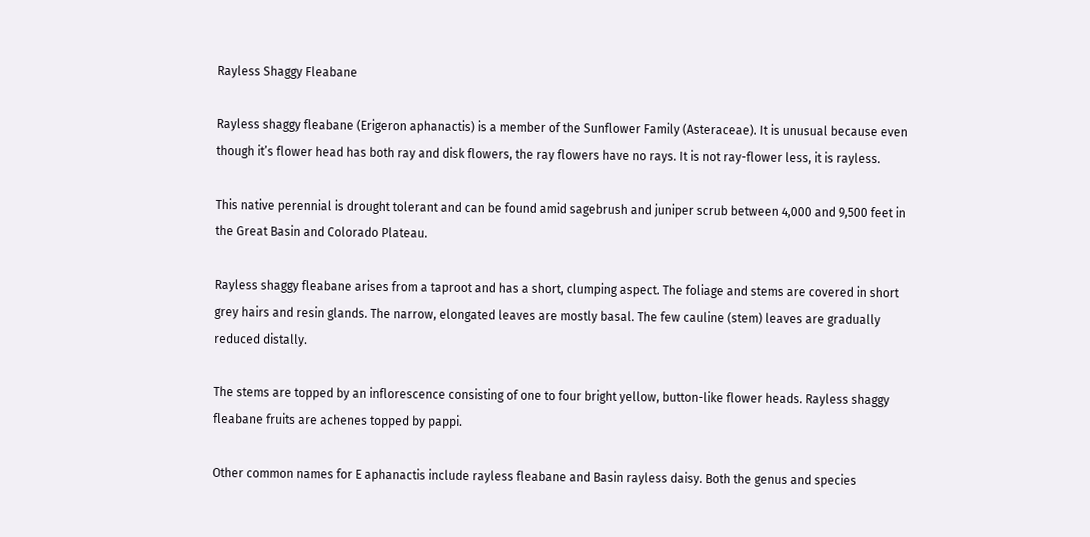Rayless Shaggy Fleabane

Rayless shaggy fleabane (Erigeron aphanactis) is a member of the Sunflower Family (Asteraceae). It is unusual because even though it’s flower head has both ray and disk flowers, the ray flowers have no rays. It is not ray-flower less, it is rayless.

This native perennial is drought tolerant and can be found amid sagebrush and juniper scrub between 4,000 and 9,500 feet in the Great Basin and Colorado Plateau.

Rayless shaggy fleabane arises from a taproot and has a short, clumping aspect. The foliage and stems are covered in short grey hairs and resin glands. The narrow, elongated leaves are mostly basal. The few cauline (stem) leaves are gradually reduced distally.

The stems are topped by an inflorescence consisting of one to four bright yellow, button-like flower heads. Rayless shaggy fleabane fruits are achenes topped by pappi.

Other common names for E aphanactis include rayless fleabane and Basin rayless daisy. Both the genus and species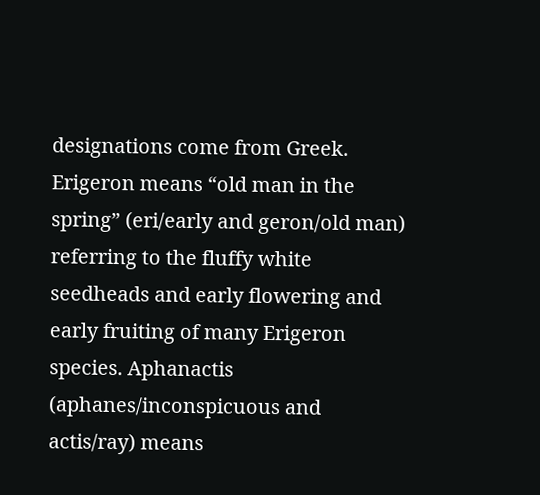designations come from Greek. Erigeron means “old man in the spring” (eri/early and geron/old man) referring to the fluffy white seedheads and early flowering and early fruiting of many Erigeron species. Aphanactis (aphanes/inconspicuous and actis/ray) means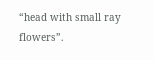“head with small ray flowers”.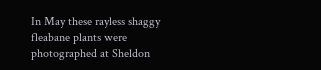In May these rayless shaggy fleabane plants were photographed at Sheldon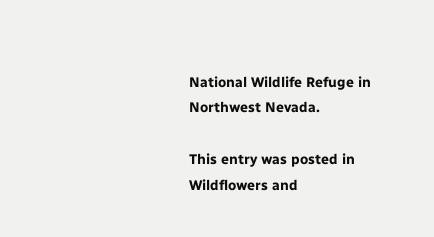National Wildlife Refuge in Northwest Nevada.

This entry was posted in Wildflowers and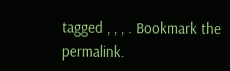tagged , , , . Bookmark the permalink.